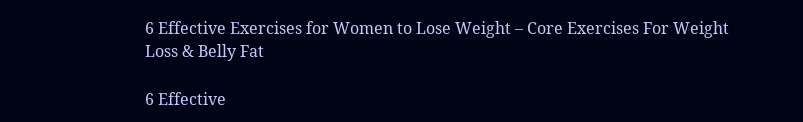6 Effective Exercises for Women to Lose Weight – Core Exercises For Weight Loss & Belly Fat

6 Effective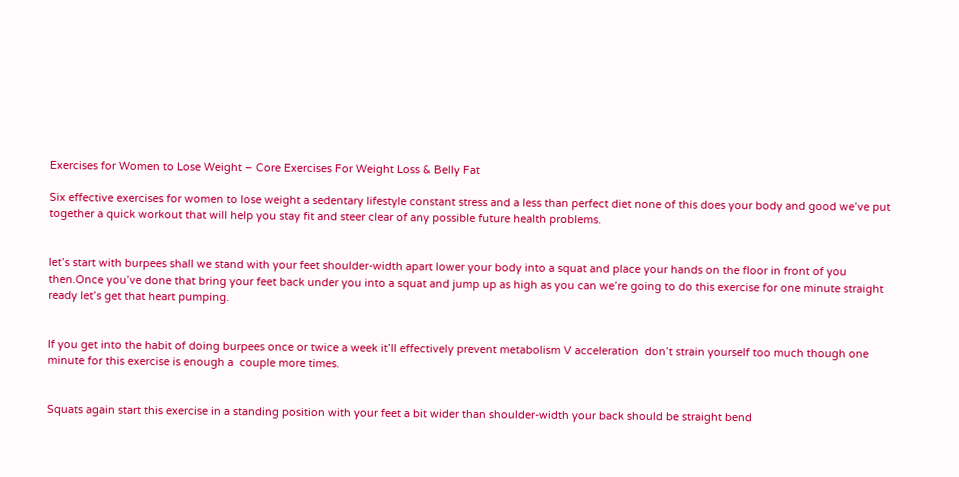Exercises for Women to Lose Weight – Core Exercises For Weight Loss & Belly Fat

Six effective exercises for women to lose weight a sedentary lifestyle constant stress and a less than perfect diet none of this does your body and good we’ve put together a quick workout that will help you stay fit and steer clear of any possible future health problems.


let’s start with burpees shall we stand with your feet shoulder-width apart lower your body into a squat and place your hands on the floor in front of you then.Once you’ve done that bring your feet back under you into a squat and jump up as high as you can we’re going to do this exercise for one minute straight ready let’s get that heart pumping.


If you get into the habit of doing burpees once or twice a week it’ll effectively prevent metabolism V acceleration  don’t strain yourself too much though one minute for this exercise is enough a  couple more times.


Squats again start this exercise in a standing position with your feet a bit wider than shoulder-width your back should be straight bend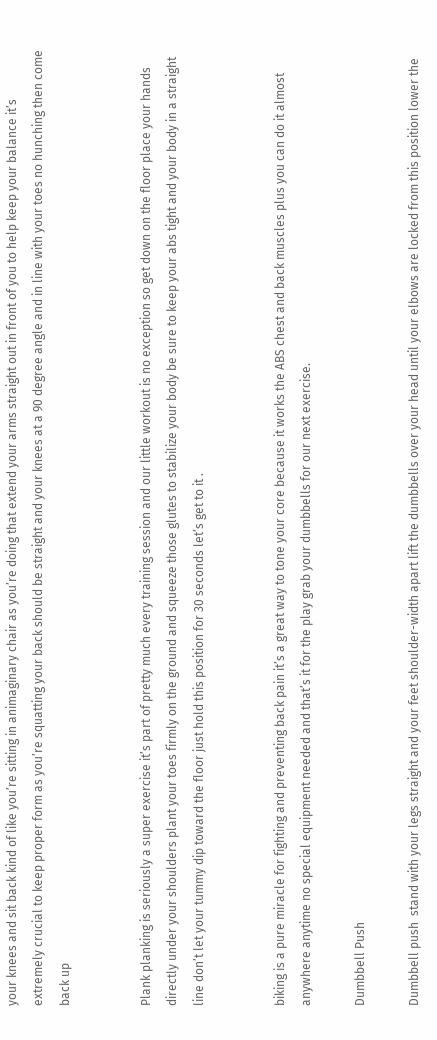your knees and sit back kind of like you’re sitting in animaginary chair as you’re doing that extend your arms straight out in front of you to help keep your balance it’s extremely crucial to keep proper form as you’re squatting your back should be straight and your knees at a 90 degree angle and in line with your toes no hunching then come back up


Plank planking is seriously a super exercise it’s part of pretty much every training session and our little workout is no exception so get down on the floor place your hands directly under your shoulders plant your toes firmly on the ground and squeeze those glutes to stabilize your body be sure to keep your abs tight and your body in a straight line don’t let your tummy dip toward the floor just hold this position for 30 seconds let’s get to it .


biking is a pure miracle for fighting and preventing back pain it’s a great way to tone your core because it works the ABS chest and back muscles plus you can do it almost anywhere anytime no special equipment needed and that’s it for the play grab your dumbbells for our next exercise.

Dumbbell Push

Dumbbell push  stand with your legs straight and your feet shoulder-width apart lift the dumbbells over your head until your elbows are locked from this position lower the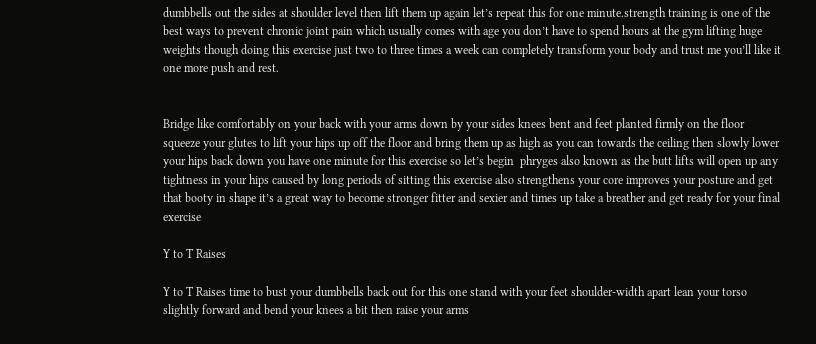dumbbells out the sides at shoulder level then lift them up again let’s repeat this for one minute.strength training is one of the best ways to prevent chronic joint pain which usually comes with age you don’t have to spend hours at the gym lifting huge weights though doing this exercise just two to three times a week can completely transform your body and trust me you’ll like it  one more push and rest.


Bridge like comfortably on your back with your arms down by your sides knees bent and feet planted firmly on the floor squeeze your glutes to lift your hips up off the floor and bring them up as high as you can towards the ceiling then slowly lower your hips back down you have one minute for this exercise so let’s begin  phryges also known as the butt lifts will open up any tightness in your hips caused by long periods of sitting this exercise also strengthens your core improves your posture and get that booty in shape it’s a great way to become stronger fitter and sexier and times up take a breather and get ready for your final exercise

Y to T Raises

Y to T Raises time to bust your dumbbells back out for this one stand with your feet shoulder-width apart lean your torso slightly forward and bend your knees a bit then raise your arms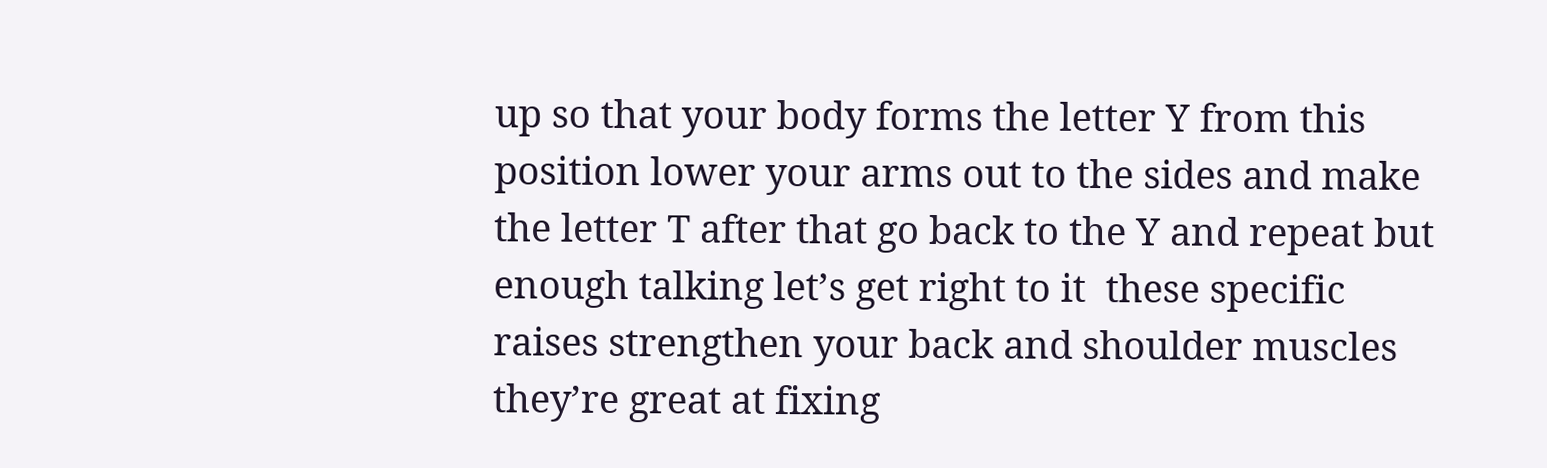up so that your body forms the letter Y from this position lower your arms out to the sides and make the letter T after that go back to the Y and repeat but enough talking let’s get right to it  these specific raises strengthen your back and shoulder muscles they’re great at fixing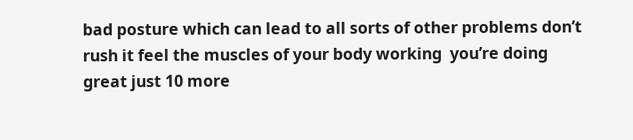bad posture which can lead to all sorts of other problems don’t rush it feel the muscles of your body working  you’re doing great just 10 more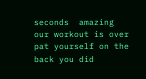seconds  amazing  our workout is over pat yourself on the back you did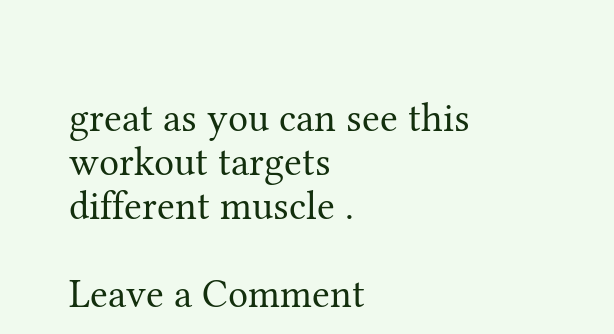great as you can see this workout targets different muscle .

Leave a Comment